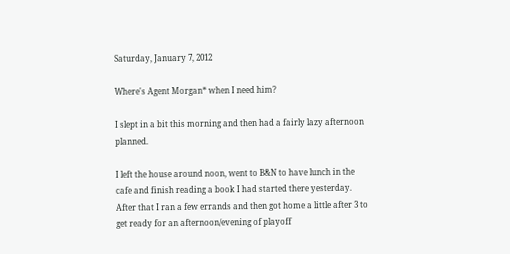Saturday, January 7, 2012

Where's Agent Morgan* when I need him?

I slept in a bit this morning and then had a fairly lazy afternoon planned.

I left the house around noon, went to B&N to have lunch in the cafe and finish reading a book I had started there yesterday. After that I ran a few errands and then got home a little after 3 to get ready for an afternoon/evening of playoff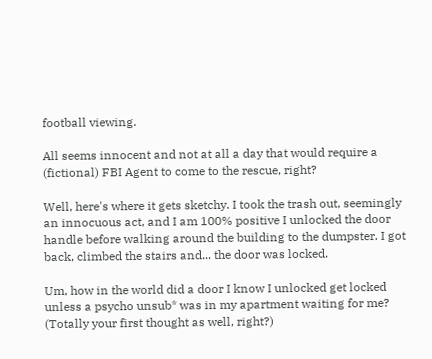football viewing.

All seems innocent and not at all a day that would require a (fictional) FBI Agent to come to the rescue, right?

Well, here's where it gets sketchy. I took the trash out, seemingly an innocuous act, and I am 100% positive I unlocked the door handle before walking around the building to the dumpster. I got back, climbed the stairs and... the door was locked.

Um, how in the world did a door I know I unlocked get locked unless a psycho unsub* was in my apartment waiting for me? (Totally your first thought as well, right?)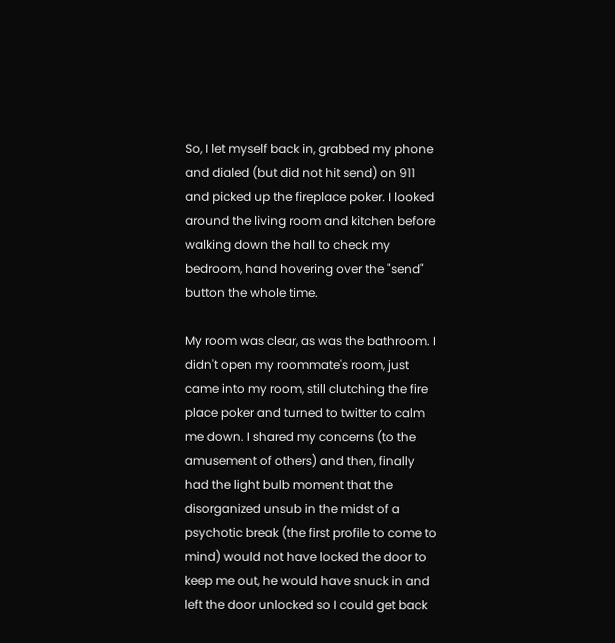So, I let myself back in, grabbed my phone and dialed (but did not hit send) on 911 and picked up the fireplace poker. I looked around the living room and kitchen before walking down the hall to check my bedroom, hand hovering over the "send" button the whole time.

My room was clear, as was the bathroom. I didn't open my roommate's room, just came into my room, still clutching the fire place poker and turned to twitter to calm me down. I shared my concerns (to the amusement of others) and then, finally had the light bulb moment that the disorganized unsub in the midst of a psychotic break (the first profile to come to mind) would not have locked the door to keep me out, he would have snuck in and left the door unlocked so I could get back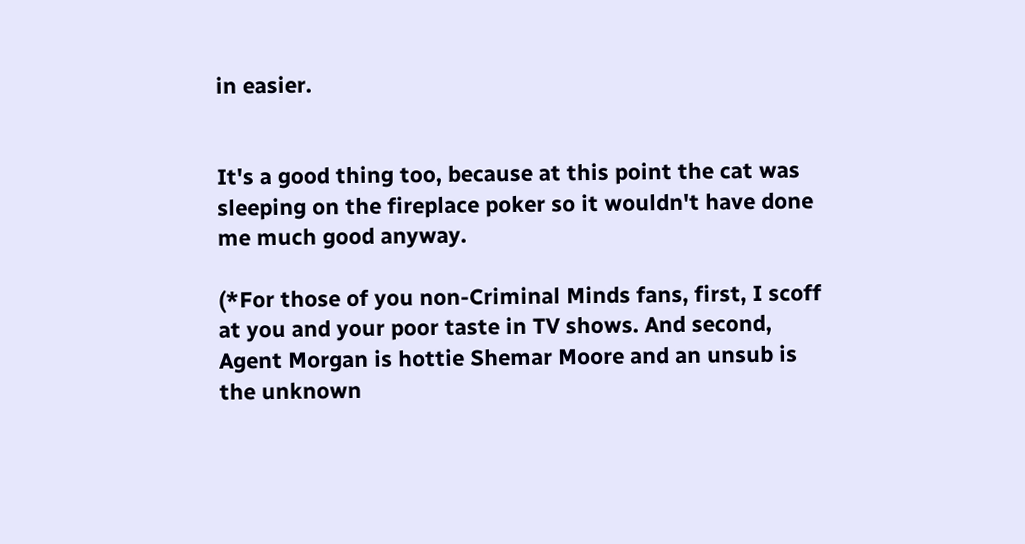in easier.


It's a good thing too, because at this point the cat was sleeping on the fireplace poker so it wouldn't have done me much good anyway.

(*For those of you non-Criminal Minds fans, first, I scoff at you and your poor taste in TV shows. And second, Agent Morgan is hottie Shemar Moore and an unsub is the unknown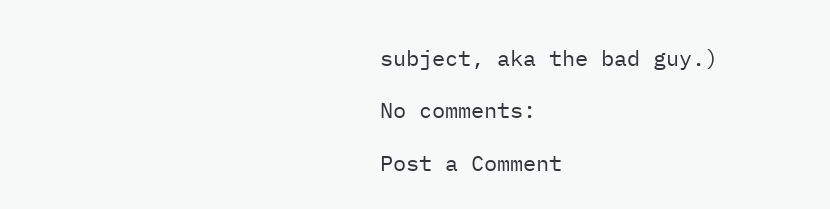subject, aka the bad guy.)

No comments:

Post a Comment